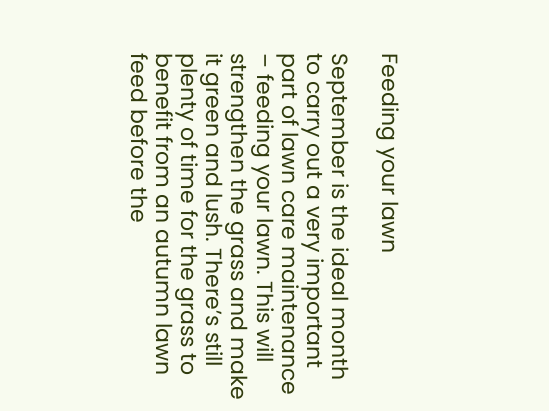Feeding your lawn

September is the ideal month to carry out a very important part of lawn care maintenance – feeding your lawn. This will strengthen the grass and make it green and lush. There’s still plenty of time for the grass to benefit from an autumn lawn feed before the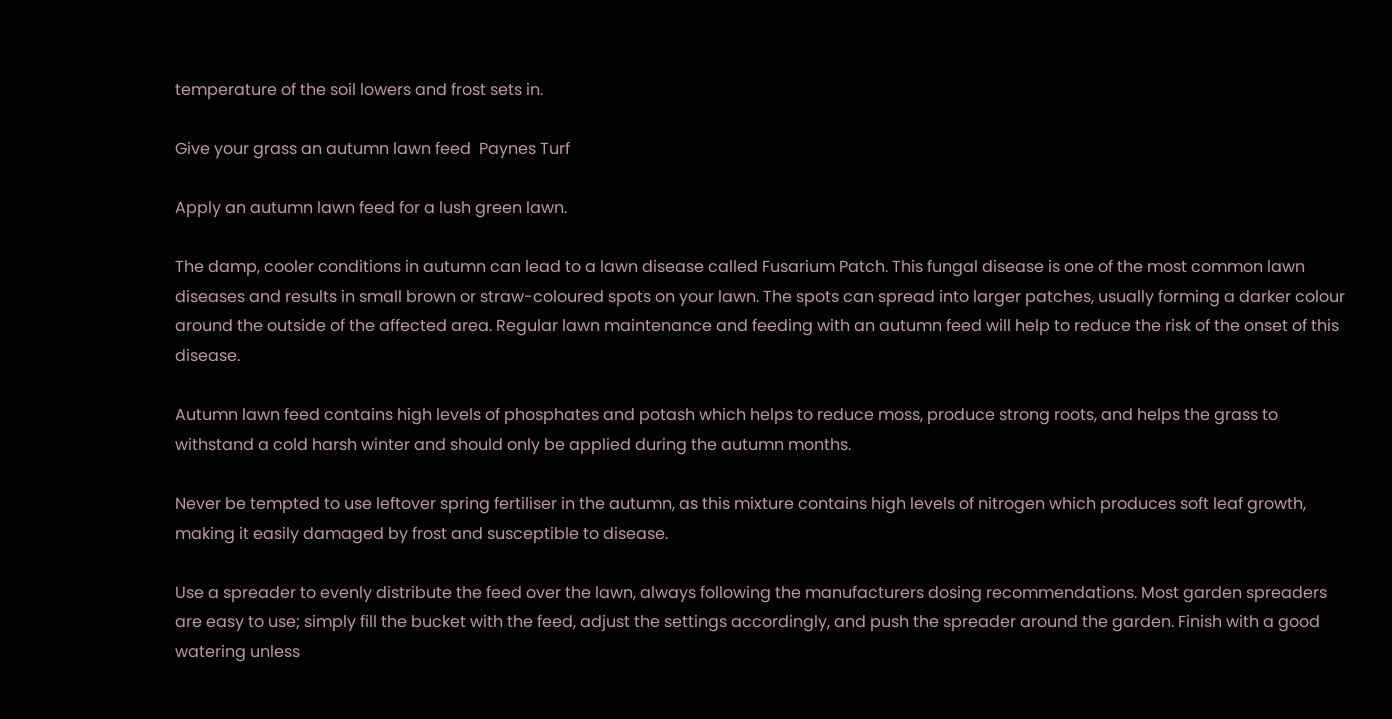temperature of the soil lowers and frost sets in.

Give your grass an autumn lawn feed  Paynes Turf

Apply an autumn lawn feed for a lush green lawn.

The damp, cooler conditions in autumn can lead to a lawn disease called Fusarium Patch. This fungal disease is one of the most common lawn diseases and results in small brown or straw-coloured spots on your lawn. The spots can spread into larger patches, usually forming a darker colour around the outside of the affected area. Regular lawn maintenance and feeding with an autumn feed will help to reduce the risk of the onset of this disease.

Autumn lawn feed contains high levels of phosphates and potash which helps to reduce moss, produce strong roots, and helps the grass to withstand a cold harsh winter and should only be applied during the autumn months.

Never be tempted to use leftover spring fertiliser in the autumn, as this mixture contains high levels of nitrogen which produces soft leaf growth, making it easily damaged by frost and susceptible to disease.

Use a spreader to evenly distribute the feed over the lawn, always following the manufacturers dosing recommendations. Most garden spreaders are easy to use; simply fill the bucket with the feed, adjust the settings accordingly, and push the spreader around the garden. Finish with a good watering unless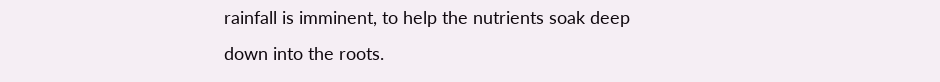rainfall is imminent, to help the nutrients soak deep down into the roots.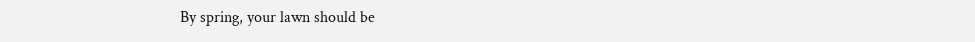By spring, your lawn should be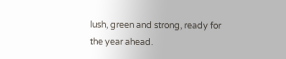lush, green and strong, ready for the year ahead.